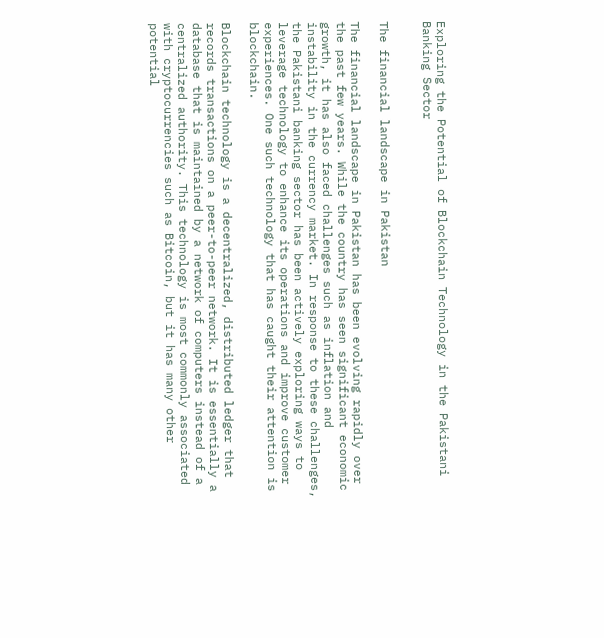Exploring the Potential of Blockchain Technology in the Pakistani Banking Sector


The financial landscape in Pakistan

The financial landscape in Pakistan has been evolving rapidly over the past few years. While the country has seen significant economic growth, it has also faced challenges such as inflation and instability in the currency market. In response to these challenges, the Pakistani banking sector has been actively exploring ways to leverage technology to enhance its operations and improve customer experiences. One such technology that has caught their attention is blockchain.

Blockchain technology is a decentralized, distributed ledger that records transactions on a peer-to-peer network. It is essentially a database that is maintained by a network of computers instead of a centralized authority. This technology is most commonly associated with cryptocurrencies such as Bitcoin, but it has many other potential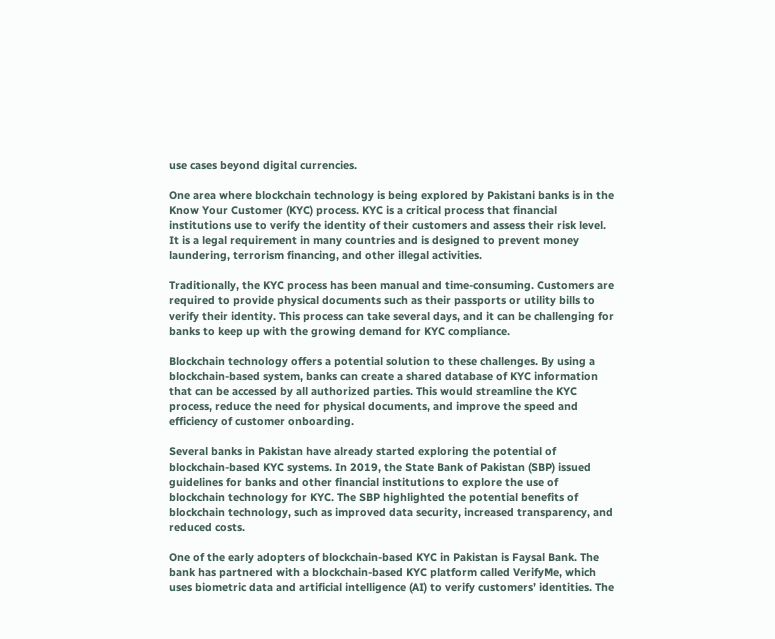use cases beyond digital currencies.

One area where blockchain technology is being explored by Pakistani banks is in the Know Your Customer (KYC) process. KYC is a critical process that financial institutions use to verify the identity of their customers and assess their risk level. It is a legal requirement in many countries and is designed to prevent money laundering, terrorism financing, and other illegal activities.

Traditionally, the KYC process has been manual and time-consuming. Customers are required to provide physical documents such as their passports or utility bills to verify their identity. This process can take several days, and it can be challenging for banks to keep up with the growing demand for KYC compliance.

Blockchain technology offers a potential solution to these challenges. By using a blockchain-based system, banks can create a shared database of KYC information that can be accessed by all authorized parties. This would streamline the KYC process, reduce the need for physical documents, and improve the speed and efficiency of customer onboarding.

Several banks in Pakistan have already started exploring the potential of blockchain-based KYC systems. In 2019, the State Bank of Pakistan (SBP) issued guidelines for banks and other financial institutions to explore the use of blockchain technology for KYC. The SBP highlighted the potential benefits of blockchain technology, such as improved data security, increased transparency, and reduced costs.

One of the early adopters of blockchain-based KYC in Pakistan is Faysal Bank. The bank has partnered with a blockchain-based KYC platform called VerifyMe, which uses biometric data and artificial intelligence (AI) to verify customers’ identities. The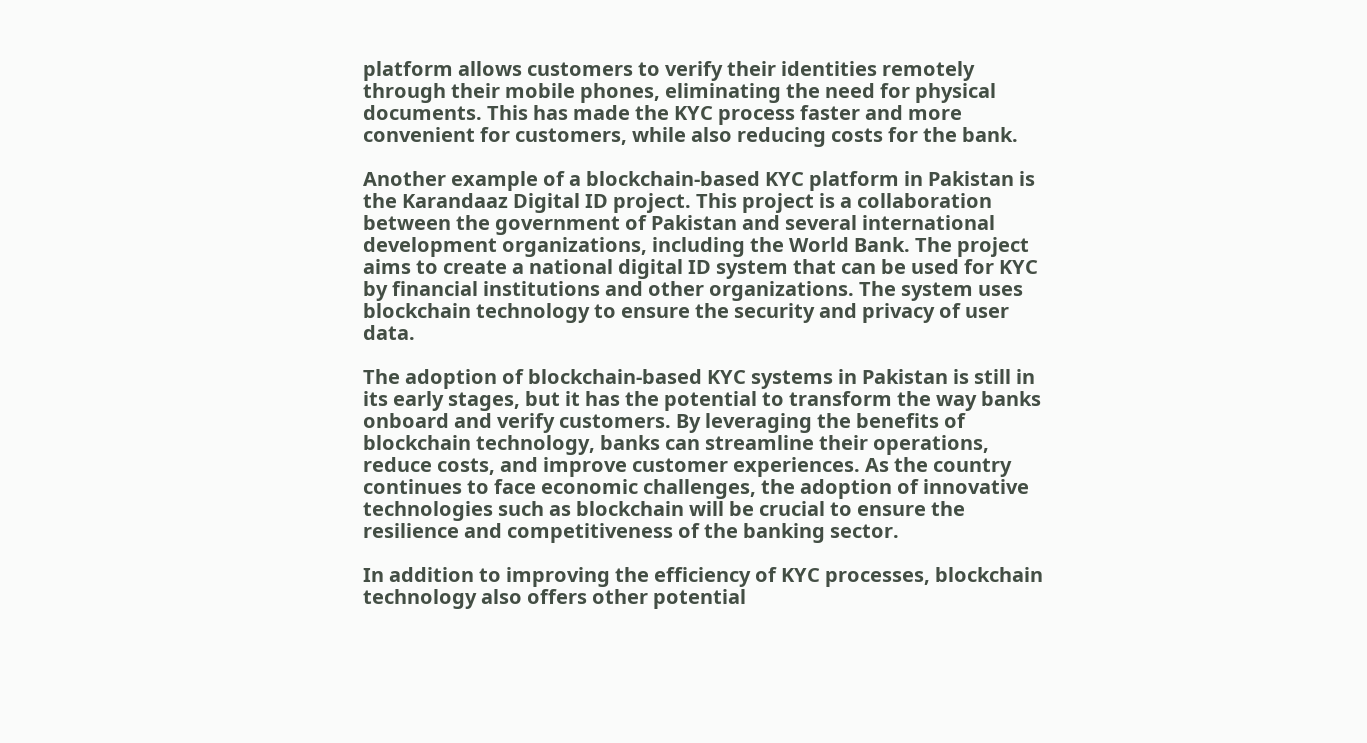platform allows customers to verify their identities remotely through their mobile phones, eliminating the need for physical documents. This has made the KYC process faster and more convenient for customers, while also reducing costs for the bank.

Another example of a blockchain-based KYC platform in Pakistan is the Karandaaz Digital ID project. This project is a collaboration between the government of Pakistan and several international development organizations, including the World Bank. The project aims to create a national digital ID system that can be used for KYC by financial institutions and other organizations. The system uses blockchain technology to ensure the security and privacy of user data.

The adoption of blockchain-based KYC systems in Pakistan is still in its early stages, but it has the potential to transform the way banks onboard and verify customers. By leveraging the benefits of blockchain technology, banks can streamline their operations, reduce costs, and improve customer experiences. As the country continues to face economic challenges, the adoption of innovative technologies such as blockchain will be crucial to ensure the resilience and competitiveness of the banking sector.

In addition to improving the efficiency of KYC processes, blockchain technology also offers other potential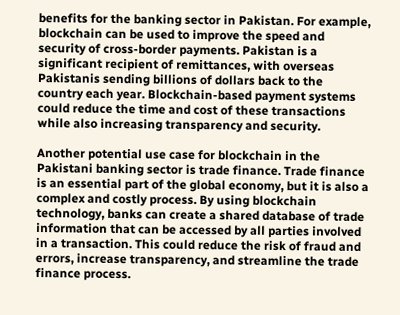benefits for the banking sector in Pakistan. For example, blockchain can be used to improve the speed and security of cross-border payments. Pakistan is a significant recipient of remittances, with overseas Pakistanis sending billions of dollars back to the country each year. Blockchain-based payment systems could reduce the time and cost of these transactions while also increasing transparency and security.

Another potential use case for blockchain in the Pakistani banking sector is trade finance. Trade finance is an essential part of the global economy, but it is also a complex and costly process. By using blockchain technology, banks can create a shared database of trade information that can be accessed by all parties involved in a transaction. This could reduce the risk of fraud and errors, increase transparency, and streamline the trade finance process.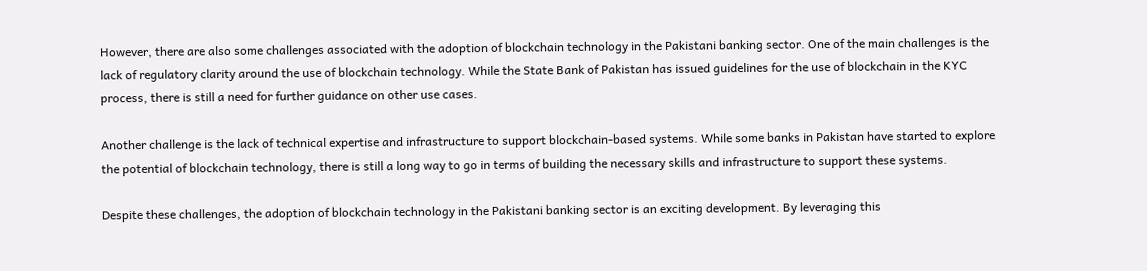However, there are also some challenges associated with the adoption of blockchain technology in the Pakistani banking sector. One of the main challenges is the lack of regulatory clarity around the use of blockchain technology. While the State Bank of Pakistan has issued guidelines for the use of blockchain in the KYC process, there is still a need for further guidance on other use cases.

Another challenge is the lack of technical expertise and infrastructure to support blockchain-based systems. While some banks in Pakistan have started to explore the potential of blockchain technology, there is still a long way to go in terms of building the necessary skills and infrastructure to support these systems.

Despite these challenges, the adoption of blockchain technology in the Pakistani banking sector is an exciting development. By leveraging this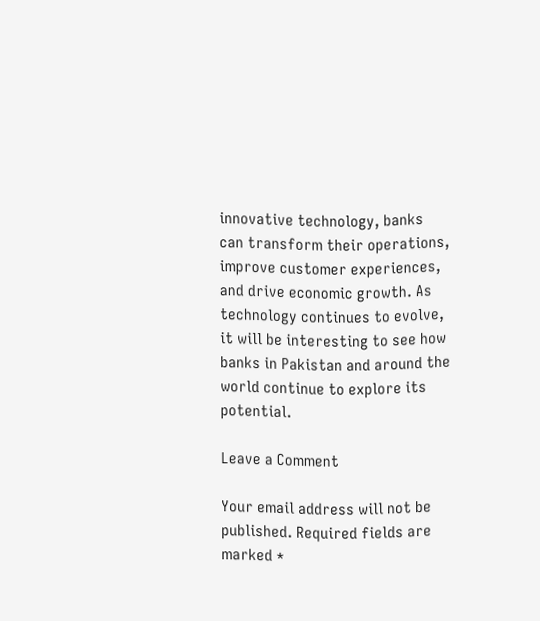innovative technology, banks can transform their operations, improve customer experiences, and drive economic growth. As technology continues to evolve, it will be interesting to see how banks in Pakistan and around the world continue to explore its potential.

Leave a Comment

Your email address will not be published. Required fields are marked *